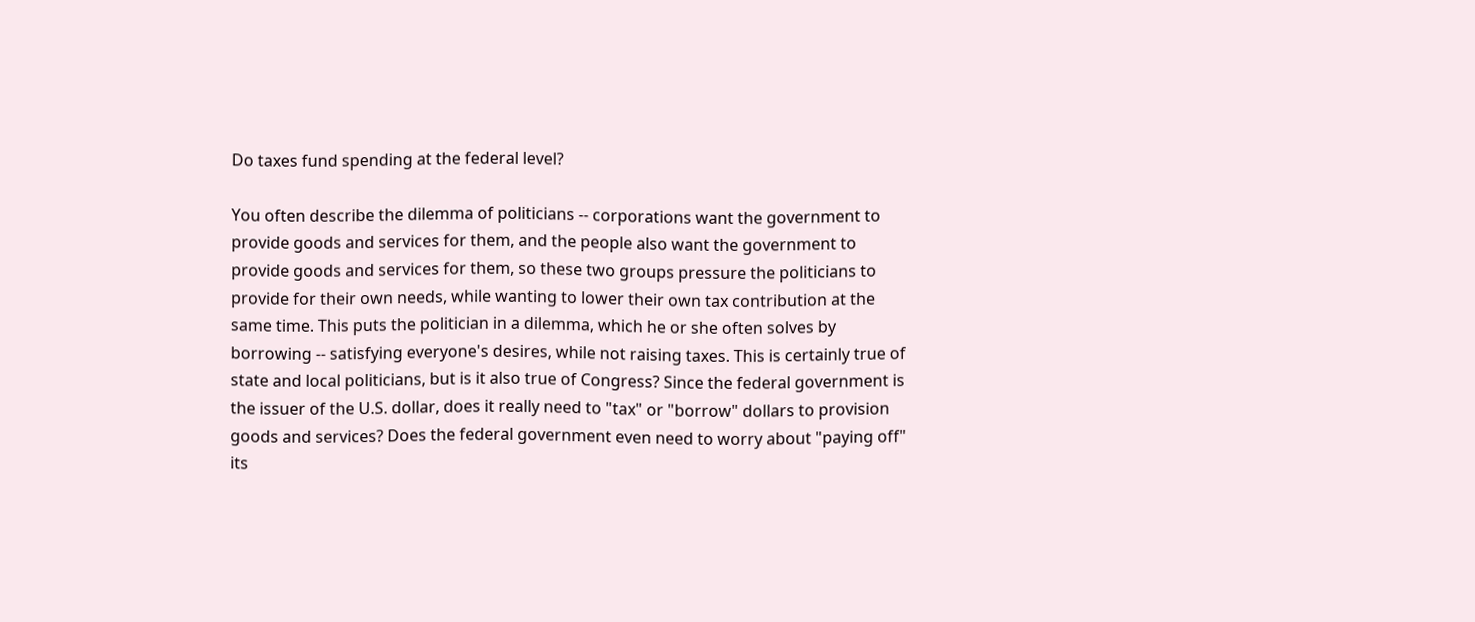Do taxes fund spending at the federal level?

You often describe the dilemma of politicians -- corporations want the government to provide goods and services for them, and the people also want the government to provide goods and services for them, so these two groups pressure the politicians to provide for their own needs, while wanting to lower their own tax contribution at the same time. This puts the politician in a dilemma, which he or she often solves by borrowing -- satisfying everyone's desires, while not raising taxes. This is certainly true of state and local politicians, but is it also true of Congress? Since the federal government is the issuer of the U.S. dollar, does it really need to "tax" or "borrow" dollars to provision goods and services? Does the federal government even need to worry about "paying off" its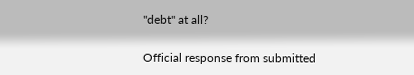"debt" at all?

Official response from submitted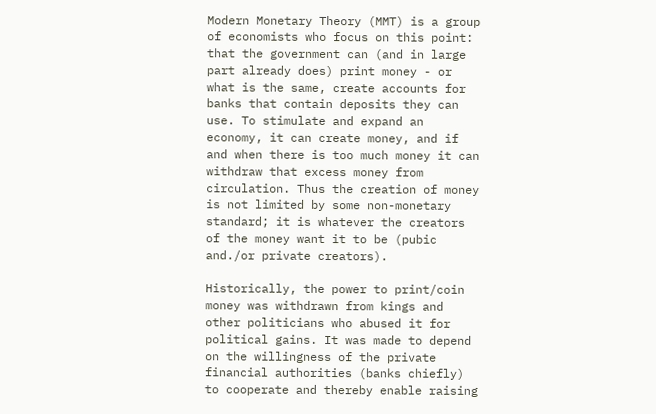Modern Monetary Theory (MMT) is a group of economists who focus on this point: that the government can (and in large part already does) print money - or what is the same, create accounts for banks that contain deposits they can use. To stimulate and expand an economy, it can create money, and if and when there is too much money it can withdraw that excess money from circulation. Thus the creation of money is not limited by some non-monetary standard; it is whatever the creators of the money want it to be (pubic and./or private creators).

Historically, the power to print/coin money was withdrawn from kings and other politicians who abused it for political gains. It was made to depend on the willingness of the private financial authorities (banks chiefly) to cooperate and thereby enable raising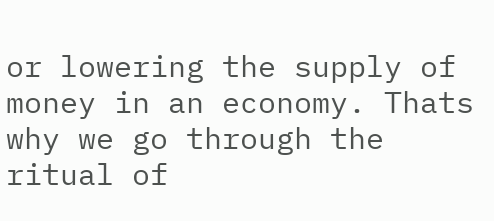or lowering the supply of money in an economy. Thats why we go through the ritual of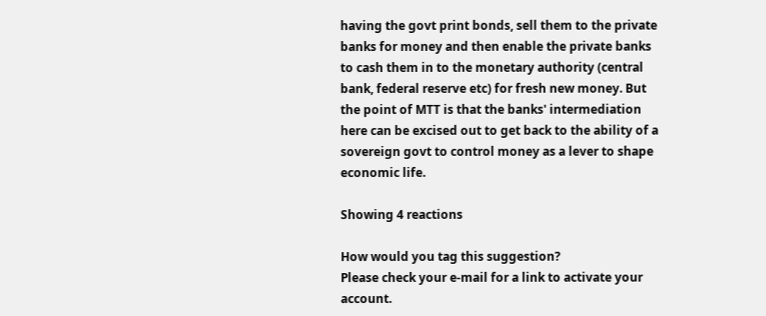having the govt print bonds, sell them to the private banks for money and then enable the private banks to cash them in to the monetary authority (central bank, federal reserve etc) for fresh new money. But the point of MTT is that the banks' intermediation here can be excised out to get back to the ability of a sovereign govt to control money as a lever to shape economic life.

Showing 4 reactions

How would you tag this suggestion?
Please check your e-mail for a link to activate your account.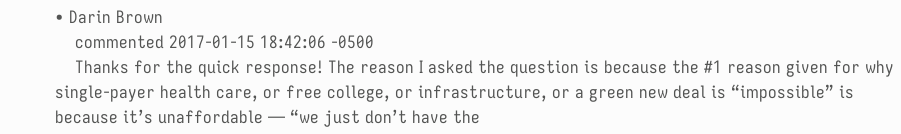• Darin Brown
    commented 2017-01-15 18:42:06 -0500
    Thanks for the quick response! The reason I asked the question is because the #1 reason given for why single-payer health care, or free college, or infrastructure, or a green new deal is “impossible” is because it’s unaffordable — “we just don’t have the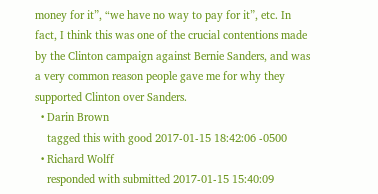money for it”, “we have no way to pay for it”, etc. In fact, I think this was one of the crucial contentions made by the Clinton campaign against Bernie Sanders, and was a very common reason people gave me for why they supported Clinton over Sanders.
  • Darin Brown
    tagged this with good 2017-01-15 18:42:06 -0500
  • Richard Wolff
    responded with submitted 2017-01-15 15:40:09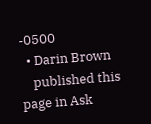-0500
  • Darin Brown
    published this page in Ask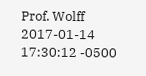Prof. Wolff 2017-01-14 17:30:12 -0500